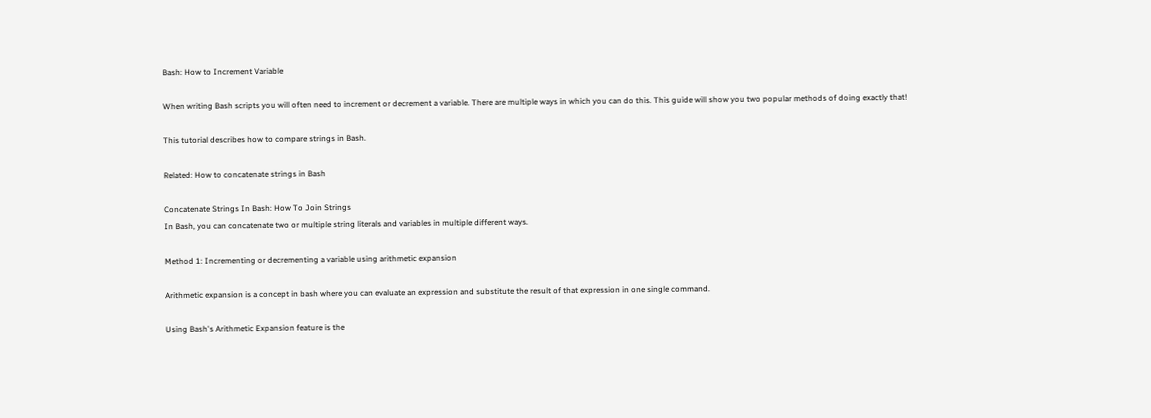Bash: How to Increment Variable

When writing Bash scripts you will often need to increment or decrement a variable. There are multiple ways in which you can do this. This guide will show you two popular methods of doing exactly that!

This tutorial describes how to compare strings in Bash.

Related: How to concatenate strings in Bash

Concatenate Strings In Bash: How To Join Strings
In Bash, you can concatenate two or multiple string literals and variables in multiple different ways.

Method 1: Incrementing or decrementing a variable using arithmetic expansion

Arithmetic expansion is a concept in bash where you can evaluate an expression and substitute the result of that expression in one single command.

Using Bash's Arithmetic Expansion feature is the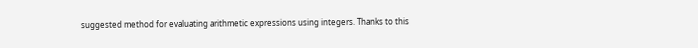suggested method for evaluating arithmetic expressions using integers. Thanks to this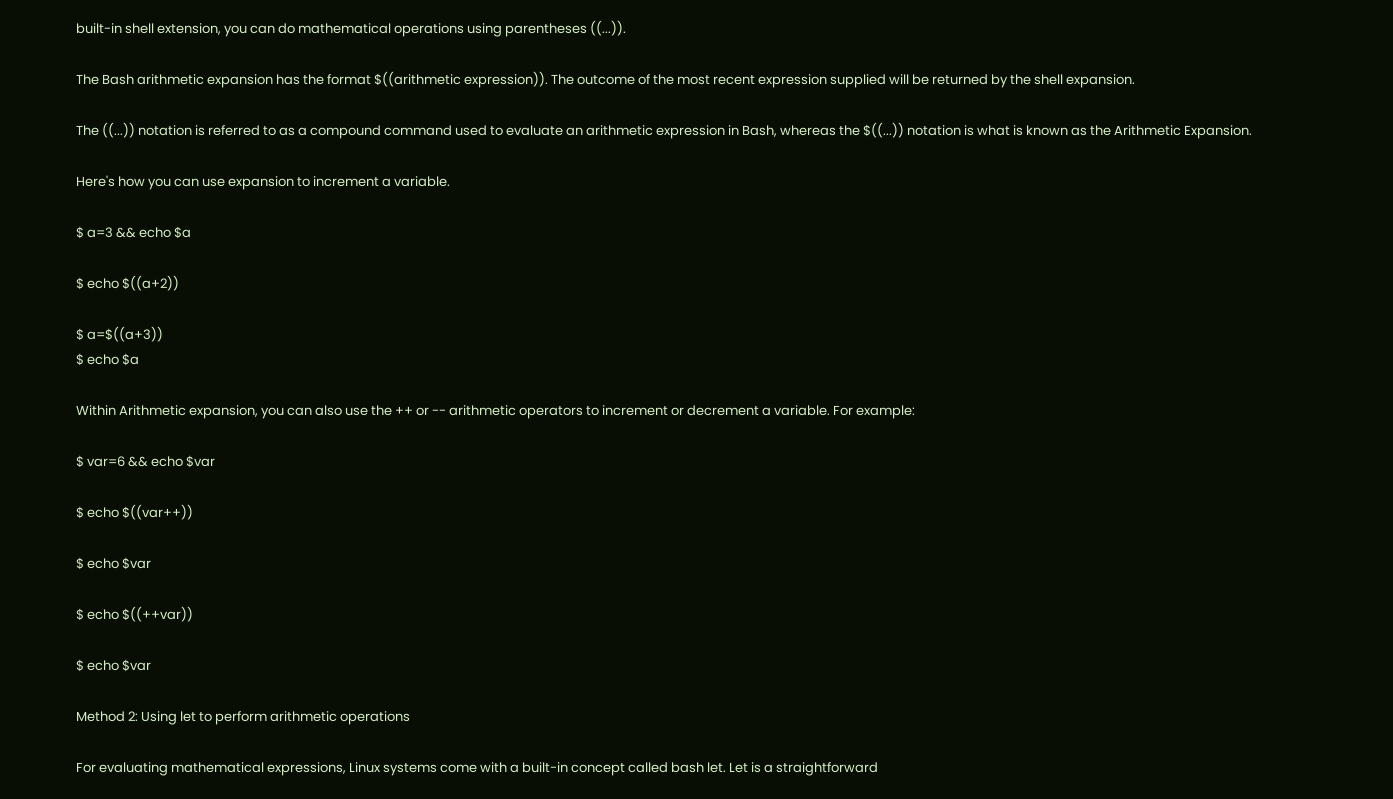built-in shell extension, you can do mathematical operations using parentheses ((...)).

The Bash arithmetic expansion has the format $((arithmetic expression)). The outcome of the most recent expression supplied will be returned by the shell expansion.

The ((...)) notation is referred to as a compound command used to evaluate an arithmetic expression in Bash, whereas the $((...)) notation is what is known as the Arithmetic Expansion.

Here's how you can use expansion to increment a variable.

$ a=3 && echo $a

$ echo $((a+2))

$ a=$((a+3))
$ echo $a

Within Arithmetic expansion, you can also use the ++ or -- arithmetic operators to increment or decrement a variable. For example:

$ var=6 && echo $var

$ echo $((var++))

$ echo $var

$ echo $((++var))

$ echo $var

Method 2: Using let to perform arithmetic operations

For evaluating mathematical expressions, Linux systems come with a built-in concept called bash let. Let is a straightforward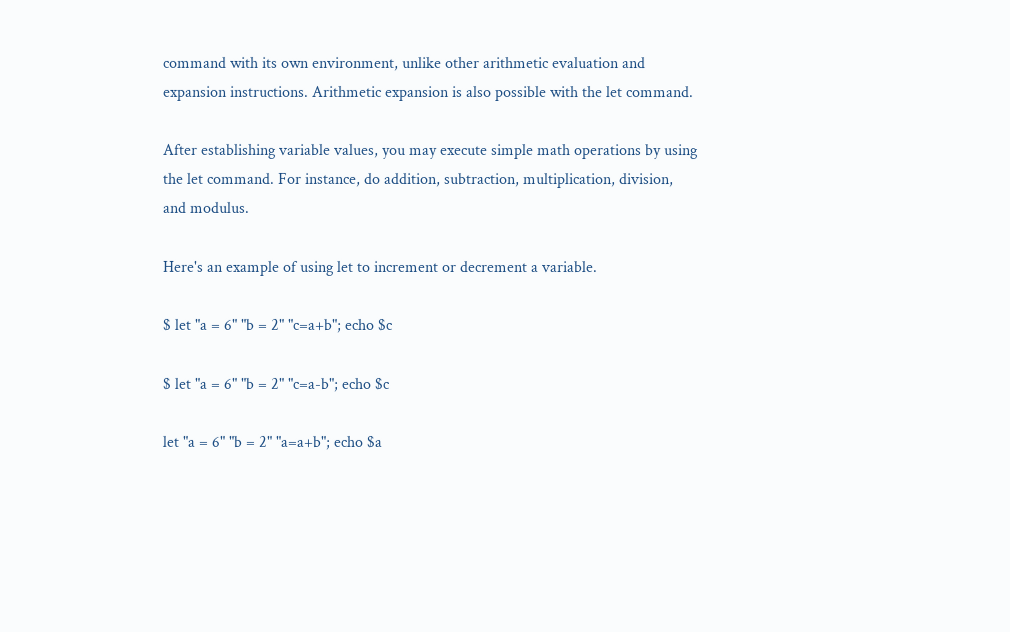command with its own environment, unlike other arithmetic evaluation and expansion instructions. Arithmetic expansion is also possible with the let command.

After establishing variable values, you may execute simple math operations by using the let command. For instance, do addition, subtraction, multiplication, division, and modulus.

Here's an example of using let to increment or decrement a variable.

$ let "a = 6" "b = 2" "c=a+b"; echo $c

$ let "a = 6" "b = 2" "c=a-b"; echo $c

let "a = 6" "b = 2" "a=a+b"; echo $a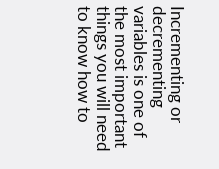Incrementing or decrementing variables is one of the most important things you will need to know how to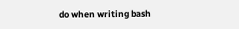do when writing bash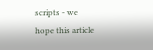scripts - we hope this article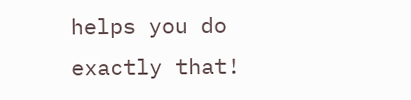helps you do exactly that!